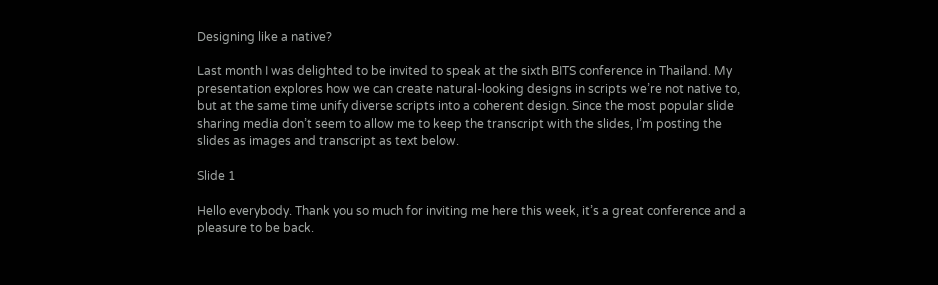Designing like a native?

Last month I was delighted to be invited to speak at the sixth BITS conference in Thailand. My presentation explores how we can create natural-looking designs in scripts we’re not native to, but at the same time unify diverse scripts into a coherent design. Since the most popular slide sharing media don’t seem to allow me to keep the transcript with the slides, I’m posting the slides as images and transcript as text below.

Slide 1

Hello everybody. Thank you so much for inviting me here this week, it’s a great conference and a pleasure to be back.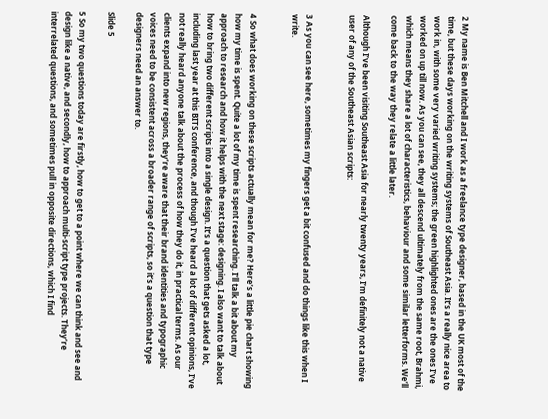2 My name is Ben Mitchell and I work as a freelance type designer, based in the UK most of the time, but these days working on the writing systems of Southeast Asia. It’s a really nice area to work in, with some very varied writing systems; the green highlighted ones are the ones I’ve worked on up till now. As you can see, they all descend ultimately from the same root, Brahmi, which means they share a lot of characteristics, behaviour and some similar letterforms. We’ll come back to the way they relate a little later.

Although I’ve been visiting Southeast Asia for nearly twenty years, I’m definitely not a native user of any of the Southeast Asian scripts:


3 As you can see here, sometimes my fingers get a bit confused and do things like this when I write.


4 So what does working on these scripts actually mean for me? Here’s a little pie chart showing how my time is spent. Quite a lot of my time is spent researching. I’ll talk a bit about my approach to research and how it helps with the next stage: designing. I also want to talk about how to bring two different scripts into a single design. It’s a question that gets asked a lot, including last year at this BITS conference, and though I’ve heard a lot of different opinions, I’ve not really heard anyone talk about the process of how they do it, in practical terms. As our clients expand into new regions, they’re aware that their brand identities and typographic voices need to be consistent across a broader range of scripts, so it’s a question that type designers need an answer to.

Slide 5

5 So my two questions today are firstly, how to get to a point where we can think and see and design like a native, and secondly, how to approach multi-script type projects. They’re interrelated questions, and sometimes pull in opposite directions, which I find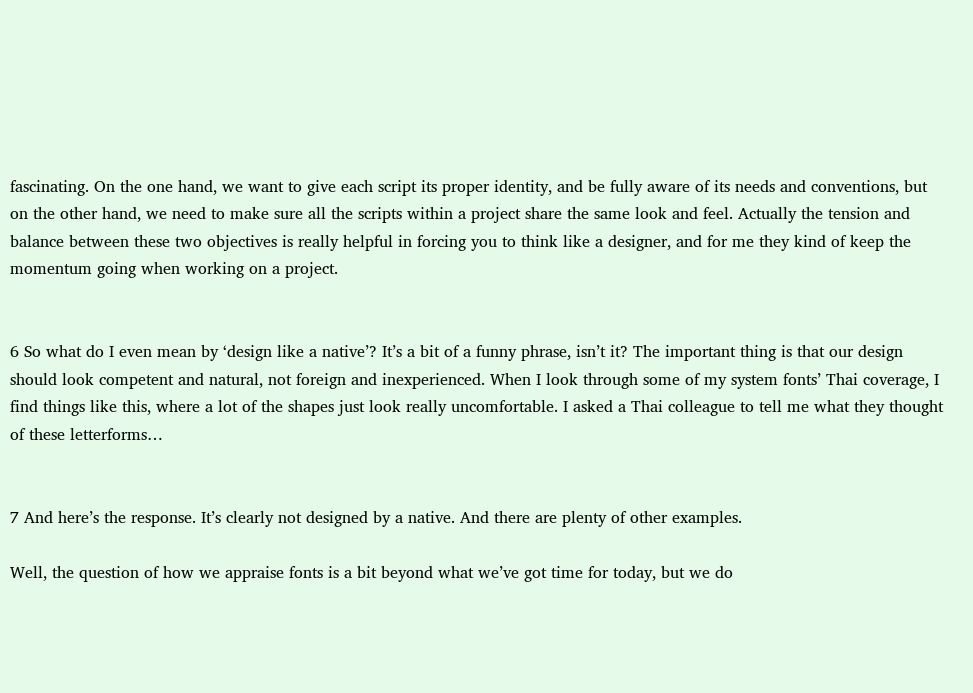fascinating. On the one hand, we want to give each script its proper identity, and be fully aware of its needs and conventions, but on the other hand, we need to make sure all the scripts within a project share the same look and feel. Actually the tension and balance between these two objectives is really helpful in forcing you to think like a designer, and for me they kind of keep the momentum going when working on a project.


6 So what do I even mean by ‘design like a native’? It’s a bit of a funny phrase, isn’t it? The important thing is that our design should look competent and natural, not foreign and inexperienced. When I look through some of my system fonts’ Thai coverage, I find things like this, where a lot of the shapes just look really uncomfortable. I asked a Thai colleague to tell me what they thought of these letterforms…


7 And here’s the response. It’s clearly not designed by a native. And there are plenty of other examples.

Well, the question of how we appraise fonts is a bit beyond what we’ve got time for today, but we do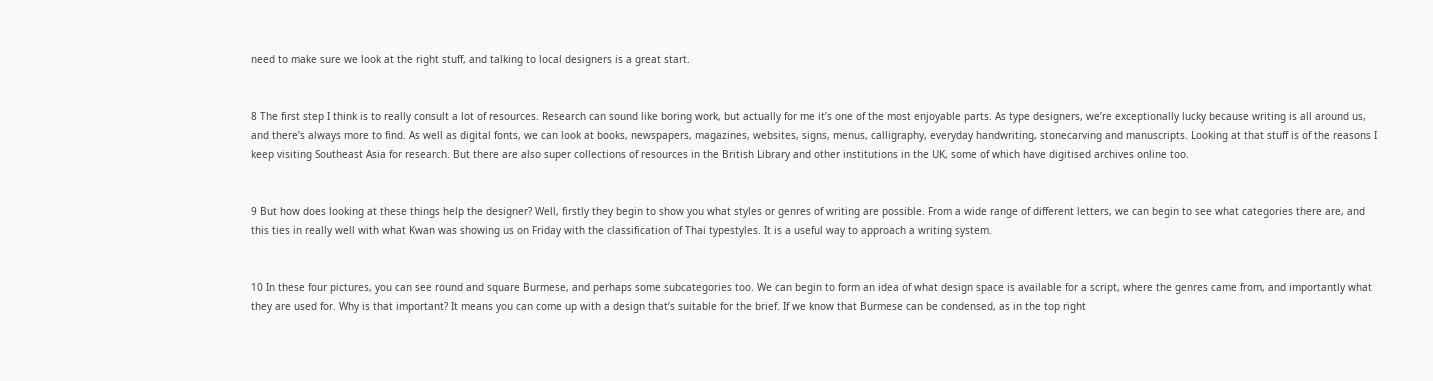need to make sure we look at the right stuff, and talking to local designers is a great start.


8 The first step I think is to really consult a lot of resources. Research can sound like boring work, but actually for me it’s one of the most enjoyable parts. As type designers, we’re exceptionally lucky because writing is all around us, and there’s always more to find. As well as digital fonts, we can look at books, newspapers, magazines, websites, signs, menus, calligraphy, everyday handwriting, stonecarving and manuscripts. Looking at that stuff is of the reasons I keep visiting Southeast Asia for research. But there are also super collections of resources in the British Library and other institutions in the UK, some of which have digitised archives online too.


9 But how does looking at these things help the designer? Well, firstly they begin to show you what styles or genres of writing are possible. From a wide range of different letters, we can begin to see what categories there are, and this ties in really well with what Kwan was showing us on Friday with the classification of Thai typestyles. It is a useful way to approach a writing system.


10 In these four pictures, you can see round and square Burmese, and perhaps some subcategories too. We can begin to form an idea of what design space is available for a script, where the genres came from, and importantly what they are used for. Why is that important? It means you can come up with a design that’s suitable for the brief. If we know that Burmese can be condensed, as in the top right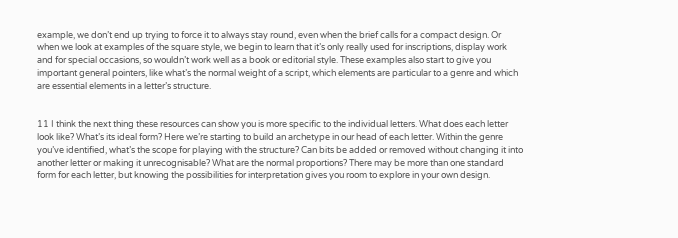example, we don’t end up trying to force it to always stay round, even when the brief calls for a compact design. Or when we look at examples of the square style, we begin to learn that it’s only really used for inscriptions, display work and for special occasions, so wouldn’t work well as a book or editorial style. These examples also start to give you important general pointers, like what’s the normal weight of a script, which elements are particular to a genre and which are essential elements in a letter’s structure.


11 I think the next thing these resources can show you is more specific to the individual letters. What does each letter look like? What’s its ideal form? Here we’re starting to build an archetype in our head of each letter. Within the genre you’ve identified, what’s the scope for playing with the structure? Can bits be added or removed without changing it into another letter or making it unrecognisable? What are the normal proportions? There may be more than one standard form for each letter, but knowing the possibilities for interpretation gives you room to explore in your own design.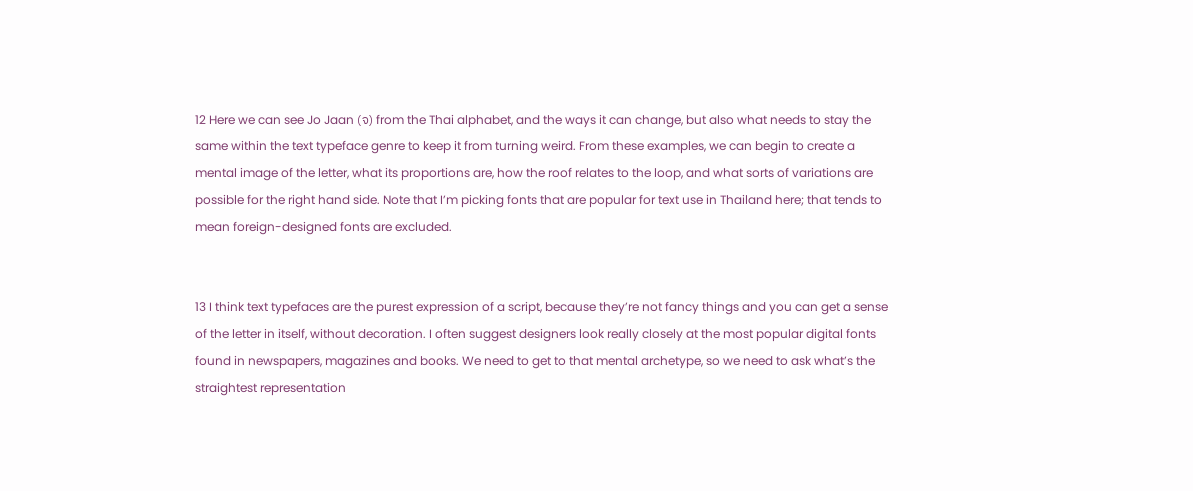12 Here we can see Jo Jaan (จ) from the Thai alphabet, and the ways it can change, but also what needs to stay the same within the text typeface genre to keep it from turning weird. From these examples, we can begin to create a mental image of the letter, what its proportions are, how the roof relates to the loop, and what sorts of variations are possible for the right hand side. Note that I’m picking fonts that are popular for text use in Thailand here; that tends to mean foreign-designed fonts are excluded.


13 I think text typefaces are the purest expression of a script, because they’re not fancy things and you can get a sense of the letter in itself, without decoration. I often suggest designers look really closely at the most popular digital fonts found in newspapers, magazines and books. We need to get to that mental archetype, so we need to ask what’s the straightest representation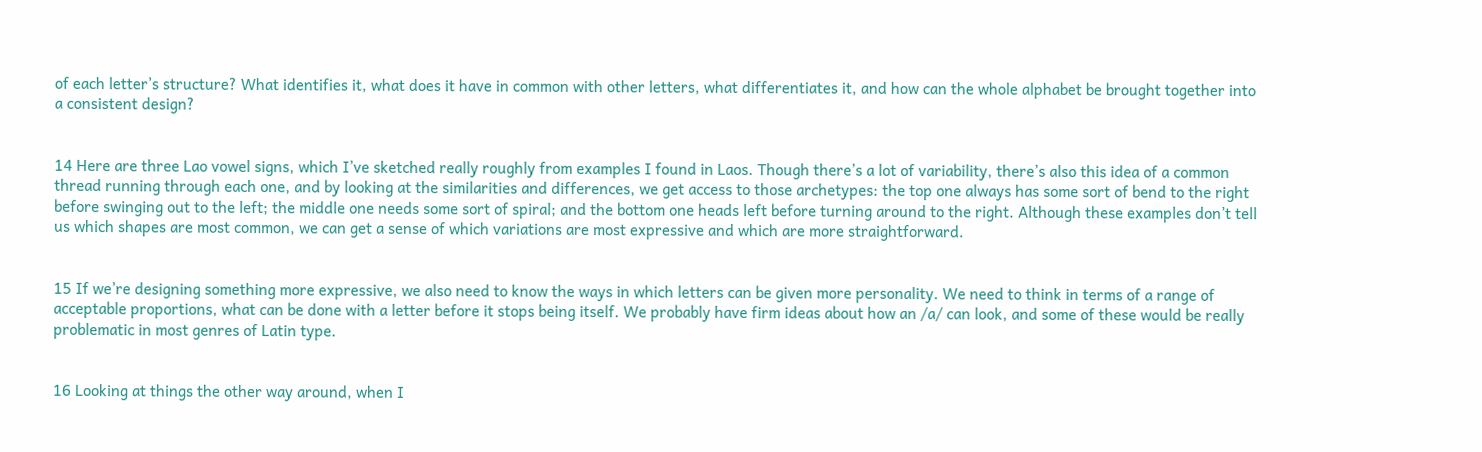of each letter’s structure? What identifies it, what does it have in common with other letters, what differentiates it, and how can the whole alphabet be brought together into a consistent design?


14 Here are three Lao vowel signs, which I’ve sketched really roughly from examples I found in Laos. Though there’s a lot of variability, there’s also this idea of a common thread running through each one, and by looking at the similarities and differences, we get access to those archetypes: the top one always has some sort of bend to the right before swinging out to the left; the middle one needs some sort of spiral; and the bottom one heads left before turning around to the right. Although these examples don’t tell us which shapes are most common, we can get a sense of which variations are most expressive and which are more straightforward.


15 If we’re designing something more expressive, we also need to know the ways in which letters can be given more personality. We need to think in terms of a range of acceptable proportions, what can be done with a letter before it stops being itself. We probably have firm ideas about how an /a/ can look, and some of these would be really problematic in most genres of Latin type.


16 Looking at things the other way around, when I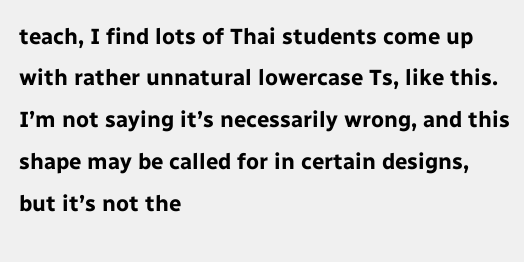teach, I find lots of Thai students come up with rather unnatural lowercase Ts, like this. I’m not saying it’s necessarily wrong, and this shape may be called for in certain designs, but it’s not the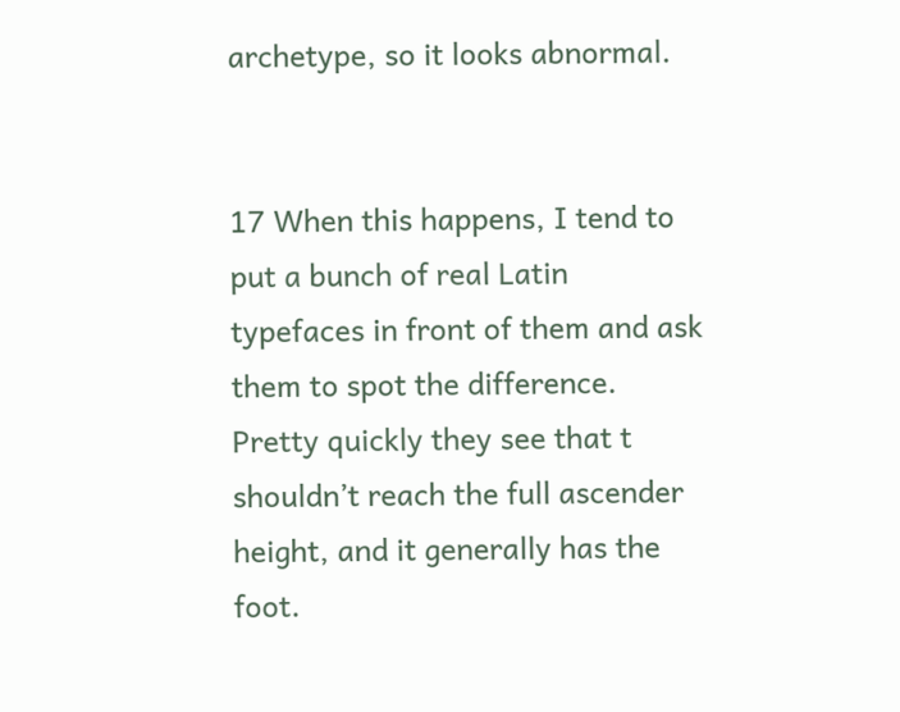archetype, so it looks abnormal.


17 When this happens, I tend to put a bunch of real Latin typefaces in front of them and ask them to spot the difference. Pretty quickly they see that t shouldn’t reach the full ascender height, and it generally has the foot.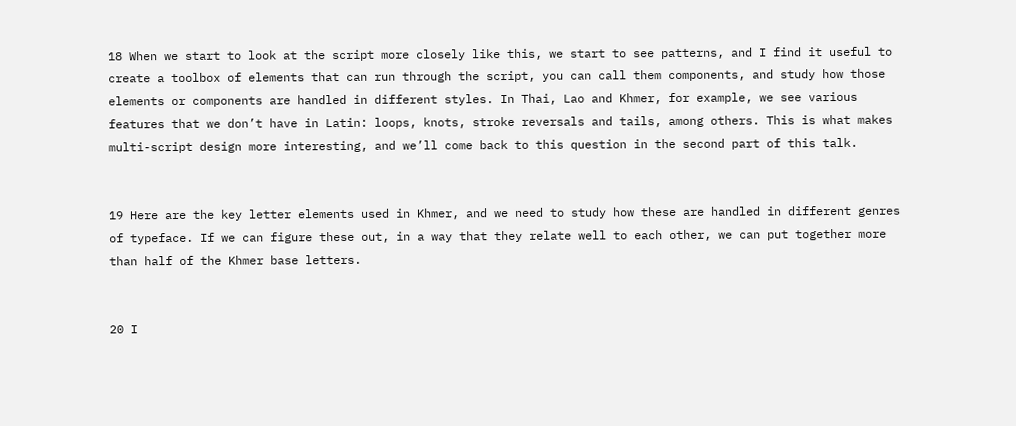18 When we start to look at the script more closely like this, we start to see patterns, and I find it useful to create a toolbox of elements that can run through the script, you can call them components, and study how those elements or components are handled in different styles. In Thai, Lao and Khmer, for example, we see various features that we don’t have in Latin: loops, knots, stroke reversals and tails, among others. This is what makes multi-script design more interesting, and we’ll come back to this question in the second part of this talk.


19 Here are the key letter elements used in Khmer, and we need to study how these are handled in different genres of typeface. If we can figure these out, in a way that they relate well to each other, we can put together more than half of the Khmer base letters.


20 I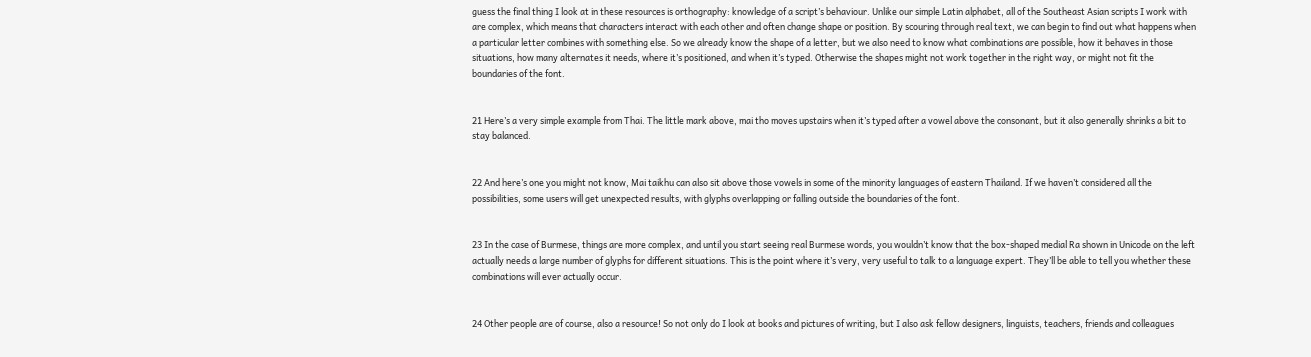guess the final thing I look at in these resources is orthography: knowledge of a script’s behaviour. Unlike our simple Latin alphabet, all of the Southeast Asian scripts I work with are complex, which means that characters interact with each other and often change shape or position. By scouring through real text, we can begin to find out what happens when a particular letter combines with something else. So we already know the shape of a letter, but we also need to know what combinations are possible, how it behaves in those situations, how many alternates it needs, where it’s positioned, and when it’s typed. Otherwise the shapes might not work together in the right way, or might not fit the boundaries of the font.


21 Here’s a very simple example from Thai. The little mark above, mai tho moves upstairs when it’s typed after a vowel above the consonant, but it also generally shrinks a bit to stay balanced.


22 And here’s one you might not know, Mai taikhu can also sit above those vowels in some of the minority languages of eastern Thailand. If we haven’t considered all the possibilities, some users will get unexpected results, with glyphs overlapping or falling outside the boundaries of the font.


23 In the case of Burmese, things are more complex, and until you start seeing real Burmese words, you wouldn’t know that the box-shaped medial Ra shown in Unicode on the left actually needs a large number of glyphs for different situations. This is the point where it’s very, very useful to talk to a language expert. They’ll be able to tell you whether these combinations will ever actually occur.


24 Other people are of course, also a resource! So not only do I look at books and pictures of writing, but I also ask fellow designers, linguists, teachers, friends and colleagues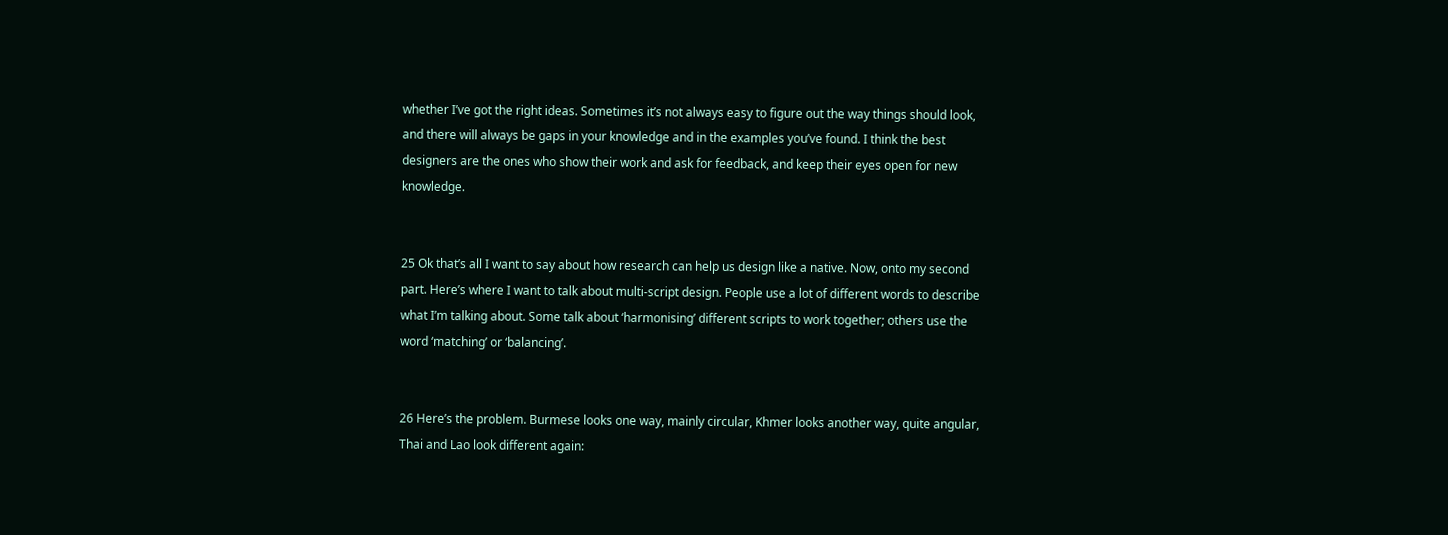whether I’ve got the right ideas. Sometimes it’s not always easy to figure out the way things should look, and there will always be gaps in your knowledge and in the examples you’ve found. I think the best designers are the ones who show their work and ask for feedback, and keep their eyes open for new knowledge.


25 Ok that’s all I want to say about how research can help us design like a native. Now, onto my second part. Here’s where I want to talk about multi-script design. People use a lot of different words to describe what I’m talking about. Some talk about ‘harmonising’ different scripts to work together; others use the word ‘matching’ or ‘balancing’.


26 Here’s the problem. Burmese looks one way, mainly circular, Khmer looks another way, quite angular, Thai and Lao look different again: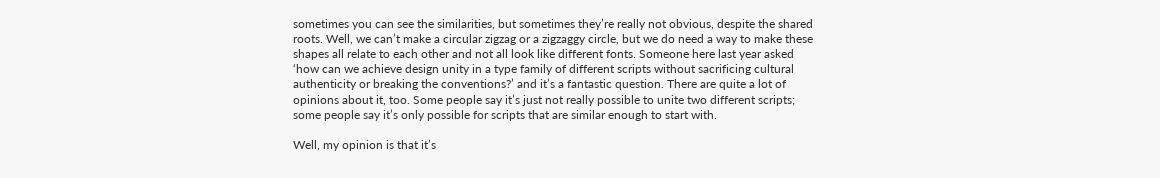sometimes you can see the similarities, but sometimes they’re really not obvious, despite the shared roots. Well, we can’t make a circular zigzag or a zigzaggy circle, but we do need a way to make these shapes all relate to each other and not all look like different fonts. Someone here last year asked ‘how can we achieve design unity in a type family of different scripts without sacrificing cultural authenticity or breaking the conventions?’ and it’s a fantastic question. There are quite a lot of opinions about it, too. Some people say it’s just not really possible to unite two different scripts; some people say it’s only possible for scripts that are similar enough to start with.

Well, my opinion is that it’s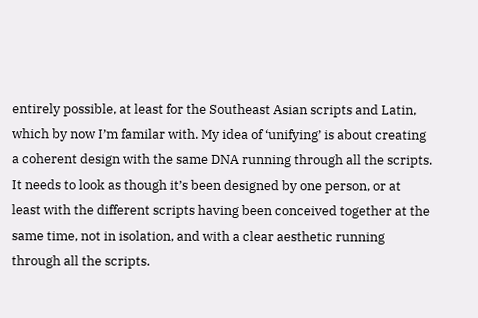entirely possible, at least for the Southeast Asian scripts and Latin, which by now I’m familar with. My idea of ‘unifying’ is about creating a coherent design with the same DNA running through all the scripts. It needs to look as though it’s been designed by one person, or at least with the different scripts having been conceived together at the same time, not in isolation, and with a clear aesthetic running through all the scripts.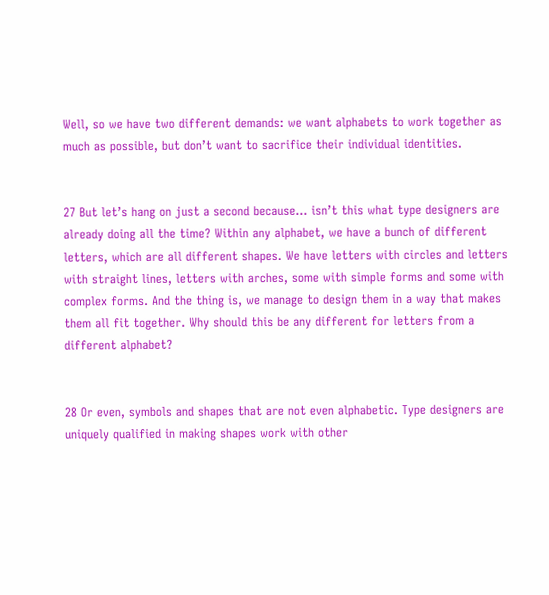Well, so we have two different demands: we want alphabets to work together as much as possible, but don’t want to sacrifice their individual identities.


27 But let’s hang on just a second because… isn’t this what type designers are already doing all the time? Within any alphabet, we have a bunch of different letters, which are all different shapes. We have letters with circles and letters with straight lines, letters with arches, some with simple forms and some with complex forms. And the thing is, we manage to design them in a way that makes them all fit together. Why should this be any different for letters from a different alphabet?


28 Or even, symbols and shapes that are not even alphabetic. Type designers are uniquely qualified in making shapes work with other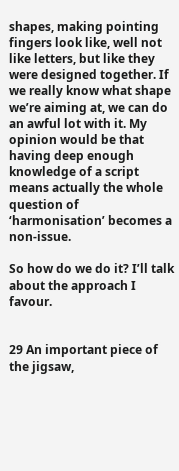shapes, making pointing fingers look like, well not like letters, but like they were designed together. If we really know what shape we’re aiming at, we can do an awful lot with it. My opinion would be that having deep enough knowledge of a script means actually the whole question of ‘harmonisation’ becomes a non-issue.

So how do we do it? I’ll talk about the approach I favour.


29 An important piece of the jigsaw,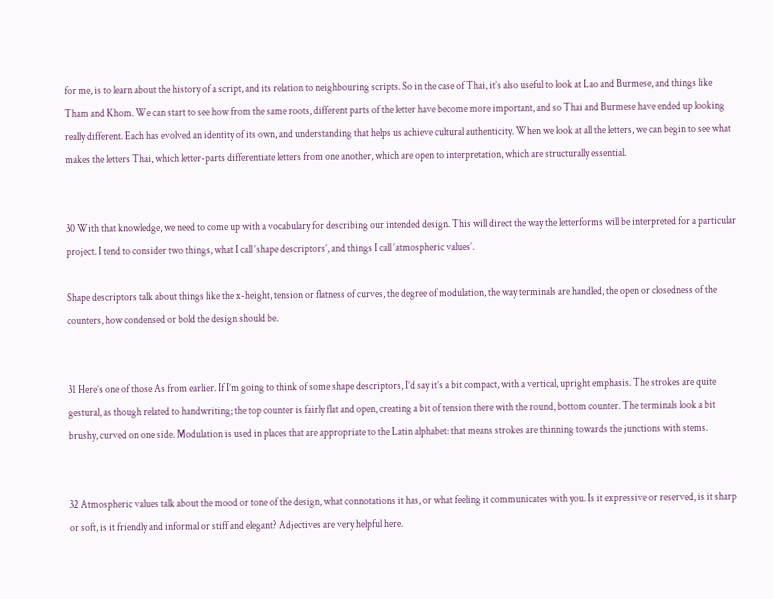for me, is to learn about the history of a script, and its relation to neighbouring scripts. So in the case of Thai, it’s also useful to look at Lao and Burmese, and things like Tham and Khom. We can start to see how from the same roots, different parts of the letter have become more important, and so Thai and Burmese have ended up looking really different. Each has evolved an identity of its own, and understanding that helps us achieve cultural authenticity. When we look at all the letters, we can begin to see what makes the letters Thai, which letter-parts differentiate letters from one another, which are open to interpretation, which are structurally essential.


30 With that knowledge, we need to come up with a vocabulary for describing our intended design. This will direct the way the letterforms will be interpreted for a particular project. I tend to consider two things, what I call ‘shape descriptors’, and things I call ‘atmospheric values’.

Shape descriptors talk about things like the x-height, tension or flatness of curves, the degree of modulation, the way terminals are handled, the open or closedness of the counters, how condensed or bold the design should be.


31 Here’s one of those As from earlier. If I’m going to think of some shape descriptors, I’d say it’s a bit compact, with a vertical, upright emphasis. The strokes are quite gestural, as though related to handwriting; the top counter is fairly flat and open, creating a bit of tension there with the round, bottom counter. The terminals look a bit brushy, curved on one side. Modulation is used in places that are appropriate to the Latin alphabet: that means strokes are thinning towards the junctions with stems.


32 Atmospheric values talk about the mood or tone of the design, what connotations it has, or what feeling it communicates with you. Is it expressive or reserved, is it sharp or soft, is it friendly and informal or stiff and elegant? Adjectives are very helpful here.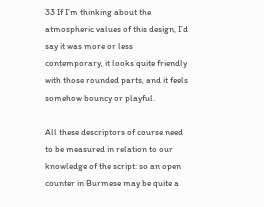33 If I’m thinking about the atmospheric values of this design, I’d say it was more or less contemporary, it looks quite friendly with those rounded parts, and it feels somehow bouncy or playful.

All these descriptors of course need to be measured in relation to our knowledge of the script: so an open counter in Burmese may be quite a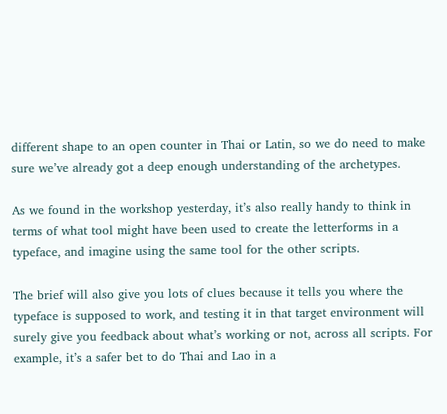different shape to an open counter in Thai or Latin, so we do need to make sure we’ve already got a deep enough understanding of the archetypes.

As we found in the workshop yesterday, it’s also really handy to think in terms of what tool might have been used to create the letterforms in a typeface, and imagine using the same tool for the other scripts.

The brief will also give you lots of clues because it tells you where the typeface is supposed to work, and testing it in that target environment will surely give you feedback about what’s working or not, across all scripts. For example, it’s a safer bet to do Thai and Lao in a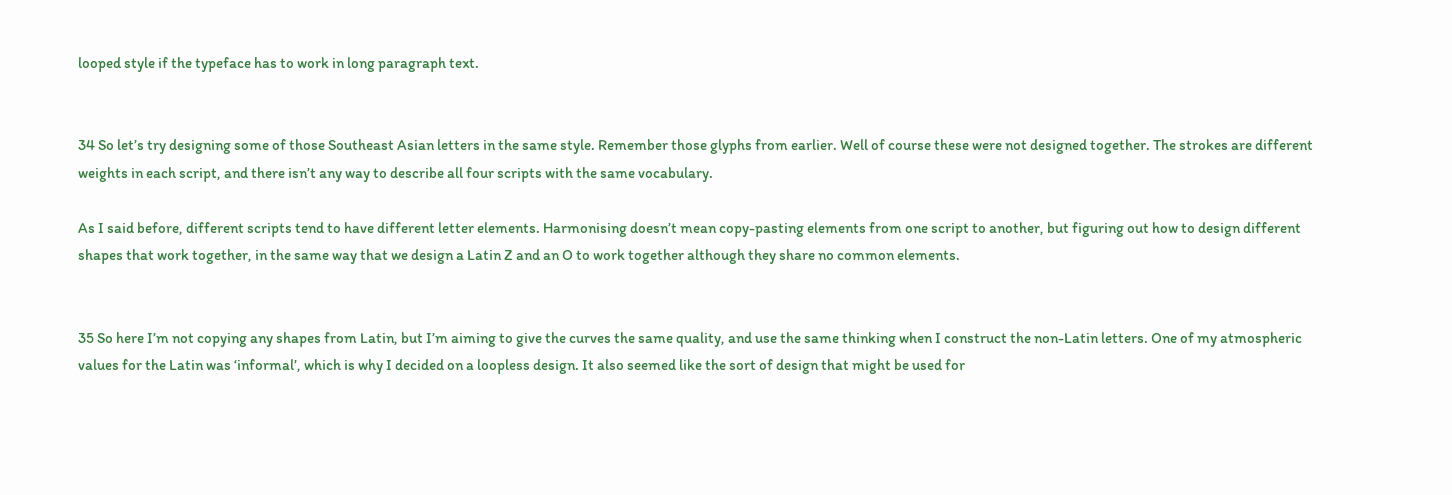looped style if the typeface has to work in long paragraph text.


34 So let’s try designing some of those Southeast Asian letters in the same style. Remember those glyphs from earlier. Well of course these were not designed together. The strokes are different weights in each script, and there isn’t any way to describe all four scripts with the same vocabulary.

As I said before, different scripts tend to have different letter elements. Harmonising doesn’t mean copy-pasting elements from one script to another, but figuring out how to design different shapes that work together, in the same way that we design a Latin Z and an O to work together although they share no common elements.


35 So here I’m not copying any shapes from Latin, but I’m aiming to give the curves the same quality, and use the same thinking when I construct the non-Latin letters. One of my atmospheric values for the Latin was ‘informal’, which is why I decided on a loopless design. It also seemed like the sort of design that might be used for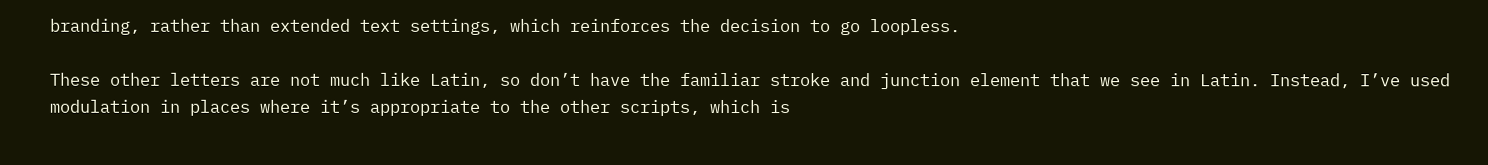branding, rather than extended text settings, which reinforces the decision to go loopless.

These other letters are not much like Latin, so don’t have the familiar stroke and junction element that we see in Latin. Instead, I’ve used modulation in places where it’s appropriate to the other scripts, which is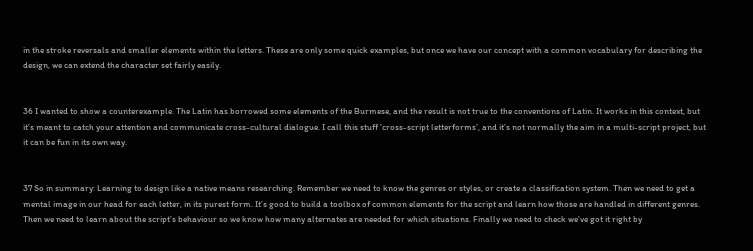in the stroke reversals and smaller elements within the letters. These are only some quick examples, but once we have our concept with a common vocabulary for describing the design, we can extend the character set fairly easily.


36 I wanted to show a counterexample. The Latin has borrowed some elements of the Burmese, and the result is not true to the conventions of Latin. It works in this context, but it’s meant to catch your attention and communicate cross-cultural dialogue. I call this stuff ‘cross-script letterforms’, and it’s not normally the aim in a multi-script project, but it can be fun in its own way.


37 So in summary: Learning to design like a native means researching. Remember we need to know the genres or styles, or create a classification system. Then we need to get a mental image in our head for each letter, in its purest form. It’s good to build a toolbox of common elements for the script and learn how those are handled in different genres. Then we need to learn about the script’s behaviour so we know how many alternates are needed for which situations. Finally we need to check we’ve got it right by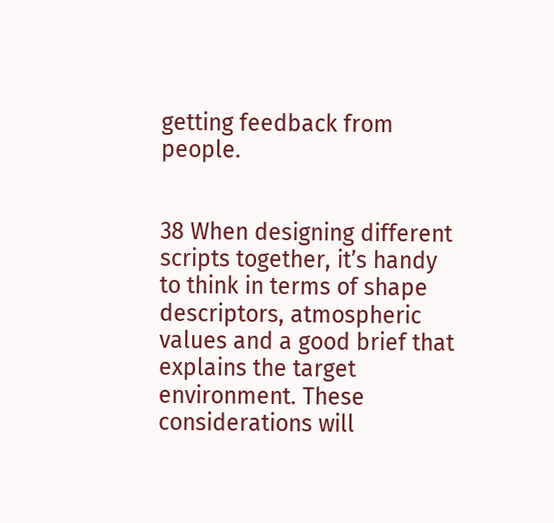getting feedback from people.


38 When designing different scripts together, it’s handy to think in terms of shape descriptors, atmospheric values and a good brief that explains the target environment. These considerations will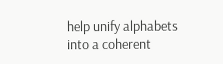help unify alphabets into a coherent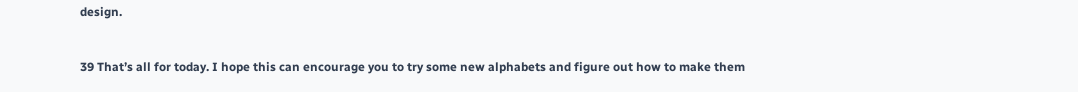design.


39 That’s all for today. I hope this can encourage you to try some new alphabets and figure out how to make them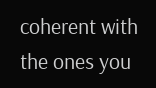coherent with the ones you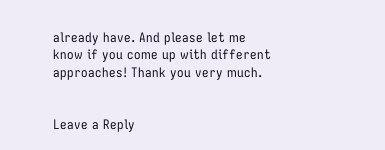already have. And please let me know if you come up with different approaches! Thank you very much.


Leave a Reply